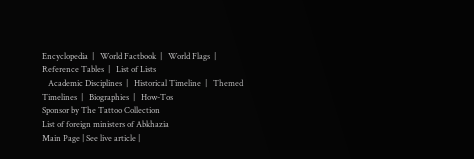Encyclopedia  |   World Factbook  |   World Flags  |   Reference Tables  |   List of Lists
   Academic Disciplines  |   Historical Timeline  |   Themed Timelines  |   Biographies  |   How-Tos
Sponsor by The Tattoo Collection
List of foreign ministers of Abkhazia
Main Page | See live article |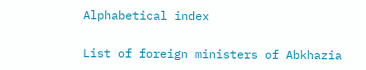Alphabetical index

List of foreign ministers of Abkhazia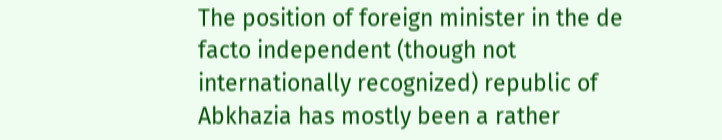The position of foreign minister in the de facto independent (though not internationally recognized) republic of Abkhazia has mostly been a rather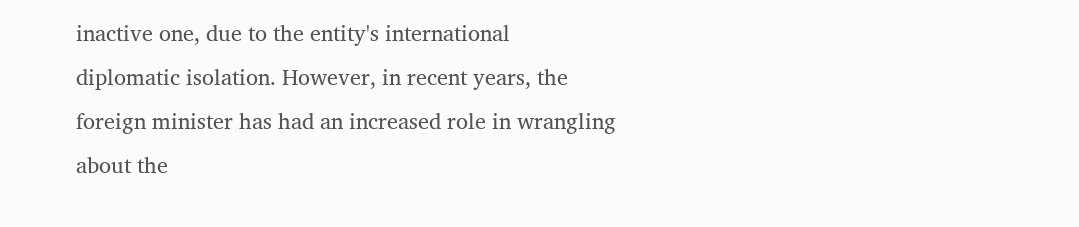inactive one, due to the entity's international diplomatic isolation. However, in recent years, the foreign minister has had an increased role in wrangling about the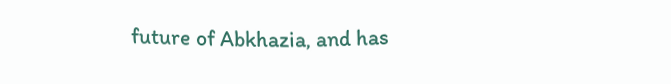future of Abkhazia, and has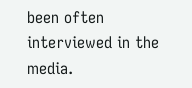been often interviewed in the media.